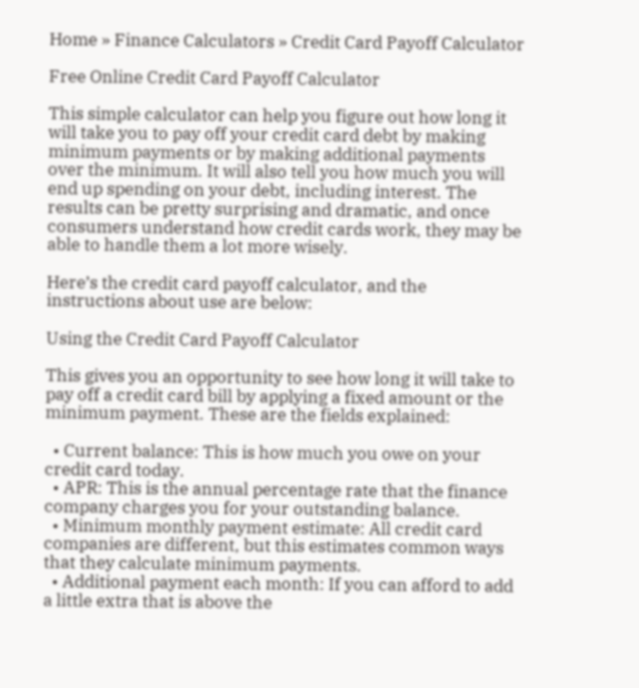Home » Finance Calculators » Credit Card Payoff Calculator

Free Online Credit Card Payoff Calculator

This simple calculator can help you figure out how long it will take you to pay off your credit card debt by making minimum payments or by making additional payments over the minimum. It will also tell you how much you will end up spending on your debt, including interest. The results can be pretty surprising and dramatic, and once consumers understand how credit cards work, they may be able to handle them a lot more wisely.

Here’s the credit card payoff calculator, and the instructions about use are below:

Using the Credit Card Payoff Calculator

This gives you an opportunity to see how long it will take to pay off a credit card bill by applying a fixed amount or the minimum payment. These are the fields explained:

  • Current balance: This is how much you owe on your credit card today.
  • APR: This is the annual percentage rate that the finance company charges you for your outstanding balance.
  • Minimum monthly payment estimate: All credit card companies are different, but this estimates common ways that they calculate minimum payments.
  • Additional payment each month: If you can afford to add a little extra that is above the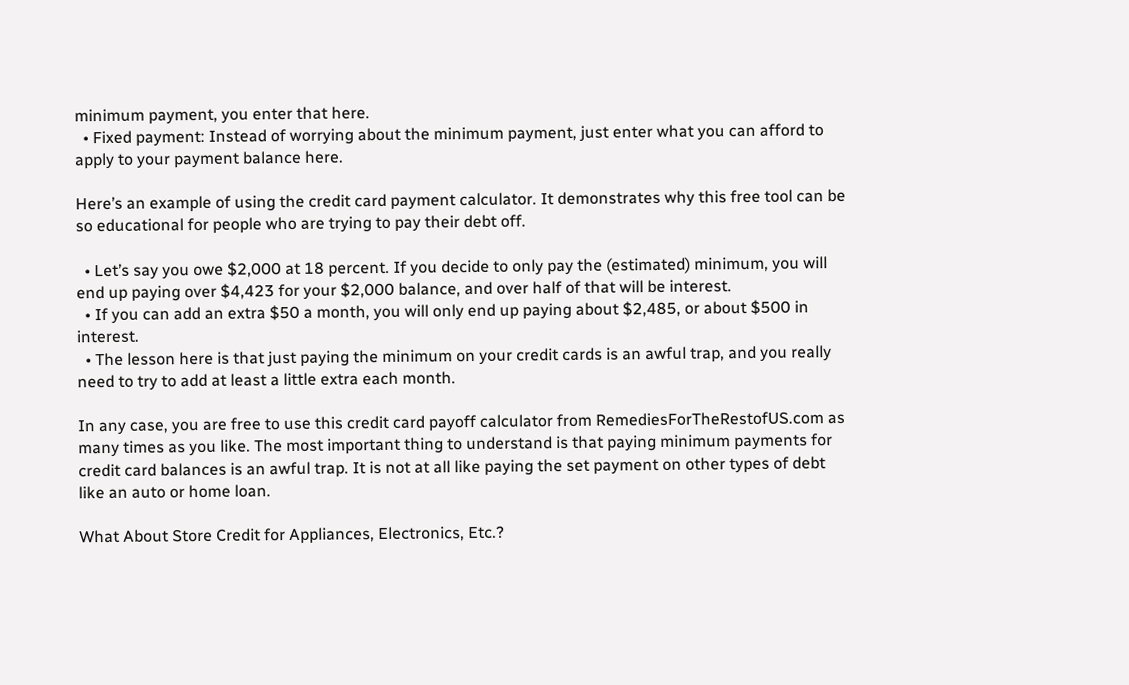minimum payment, you enter that here.
  • Fixed payment: Instead of worrying about the minimum payment, just enter what you can afford to apply to your payment balance here.

Here’s an example of using the credit card payment calculator. It demonstrates why this free tool can be so educational for people who are trying to pay their debt off.

  • Let’s say you owe $2,000 at 18 percent. If you decide to only pay the (estimated) minimum, you will end up paying over $4,423 for your $2,000 balance, and over half of that will be interest.
  • If you can add an extra $50 a month, you will only end up paying about $2,485, or about $500 in interest.
  • The lesson here is that just paying the minimum on your credit cards is an awful trap, and you really need to try to add at least a little extra each month.

In any case, you are free to use this credit card payoff calculator from RemediesForTheRestofUS.com as many times as you like. The most important thing to understand is that paying minimum payments for credit card balances is an awful trap. It is not at all like paying the set payment on other types of debt like an auto or home loan.

What About Store Credit for Appliances, Electronics, Etc.?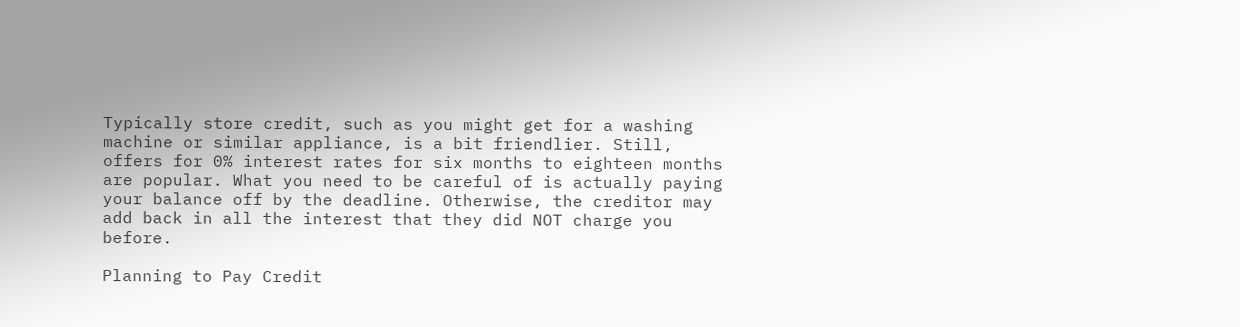Typically store credit, such as you might get for a washing machine or similar appliance, is a bit friendlier. Still, offers for 0% interest rates for six months to eighteen months are popular. What you need to be careful of is actually paying your balance off by the deadline. Otherwise, the creditor may add back in all the interest that they did NOT charge you before.

Planning to Pay Credit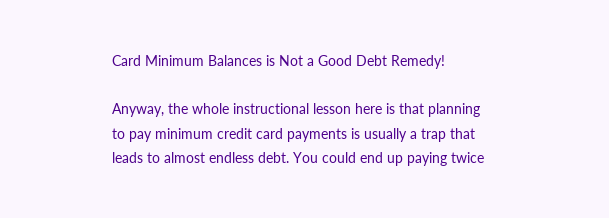Card Minimum Balances is Not a Good Debt Remedy!

Anyway, the whole instructional lesson here is that planning to pay minimum credit card payments is usually a trap that leads to almost endless debt. You could end up paying twice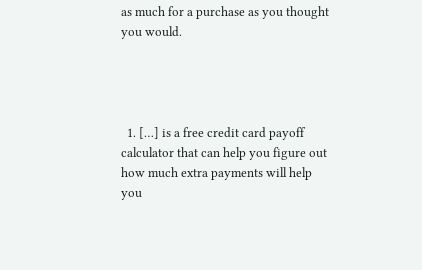as much for a purchase as you thought you would.




  1. […] is a free credit card payoff calculator that can help you figure out how much extra payments will help you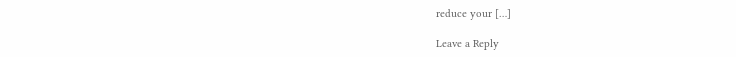reduce your […]

Leave a Reply